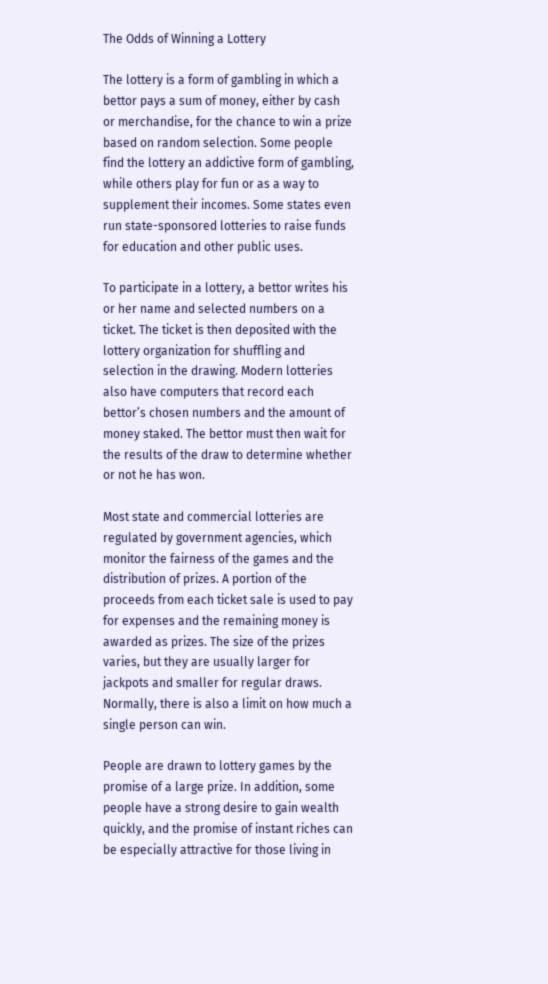The Odds of Winning a Lottery

The lottery is a form of gambling in which a bettor pays a sum of money, either by cash or merchandise, for the chance to win a prize based on random selection. Some people find the lottery an addictive form of gambling, while others play for fun or as a way to supplement their incomes. Some states even run state-sponsored lotteries to raise funds for education and other public uses.

To participate in a lottery, a bettor writes his or her name and selected numbers on a ticket. The ticket is then deposited with the lottery organization for shuffling and selection in the drawing. Modern lotteries also have computers that record each bettor’s chosen numbers and the amount of money staked. The bettor must then wait for the results of the draw to determine whether or not he has won.

Most state and commercial lotteries are regulated by government agencies, which monitor the fairness of the games and the distribution of prizes. A portion of the proceeds from each ticket sale is used to pay for expenses and the remaining money is awarded as prizes. The size of the prizes varies, but they are usually larger for jackpots and smaller for regular draws. Normally, there is also a limit on how much a single person can win.

People are drawn to lottery games by the promise of a large prize. In addition, some people have a strong desire to gain wealth quickly, and the promise of instant riches can be especially attractive for those living in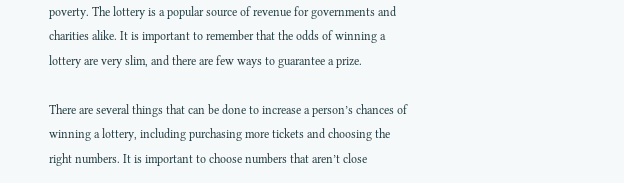poverty. The lottery is a popular source of revenue for governments and charities alike. It is important to remember that the odds of winning a lottery are very slim, and there are few ways to guarantee a prize.

There are several things that can be done to increase a person’s chances of winning a lottery, including purchasing more tickets and choosing the right numbers. It is important to choose numbers that aren’t close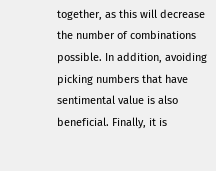together, as this will decrease the number of combinations possible. In addition, avoiding picking numbers that have sentimental value is also beneficial. Finally, it is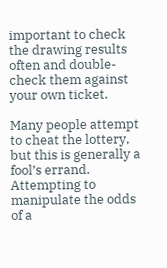important to check the drawing results often and double-check them against your own ticket.

Many people attempt to cheat the lottery, but this is generally a fool’s errand. Attempting to manipulate the odds of a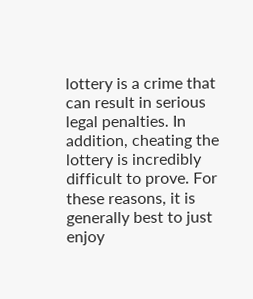lottery is a crime that can result in serious legal penalties. In addition, cheating the lottery is incredibly difficult to prove. For these reasons, it is generally best to just enjoy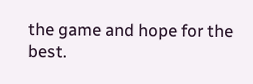the game and hope for the best.